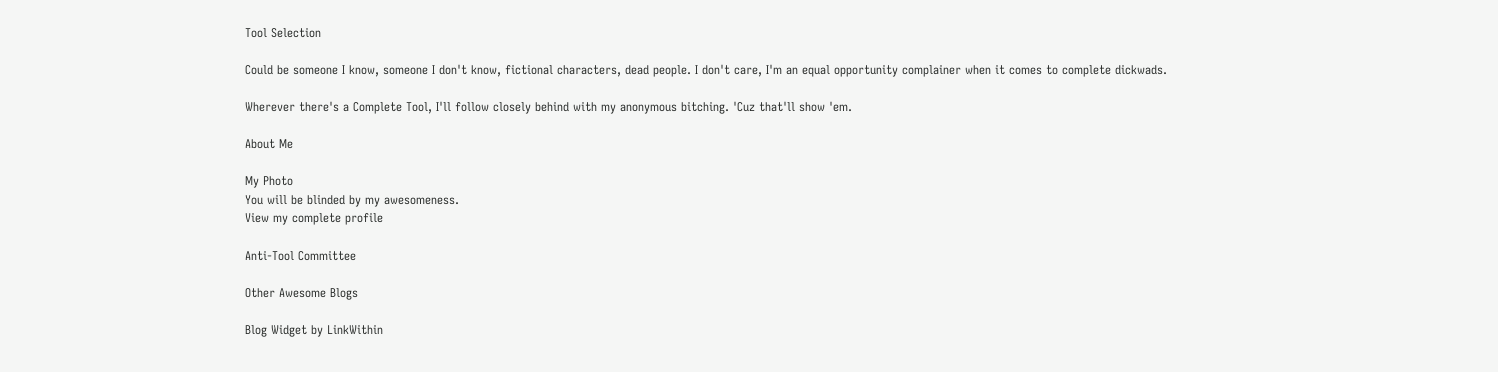Tool Selection

Could be someone I know, someone I don't know, fictional characters, dead people. I don't care, I'm an equal opportunity complainer when it comes to complete dickwads.

Wherever there's a Complete Tool, I'll follow closely behind with my anonymous bitching. 'Cuz that'll show 'em.

About Me

My Photo
You will be blinded by my awesomeness.
View my complete profile

Anti-Tool Committee

Other Awesome Blogs

Blog Widget by LinkWithin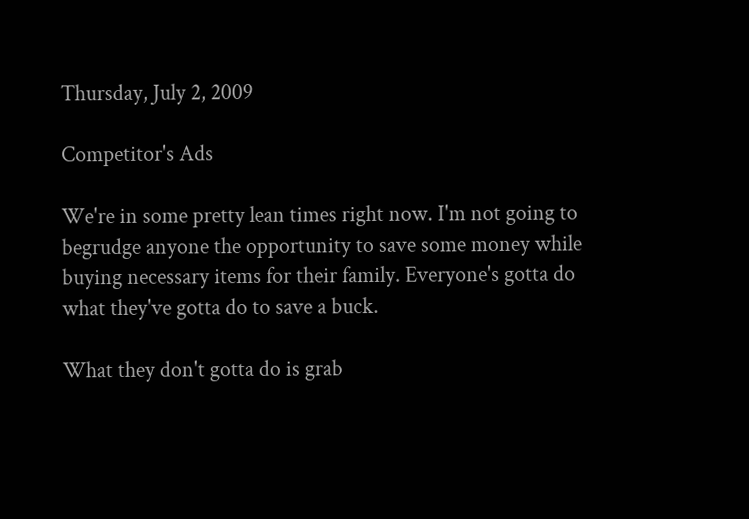Thursday, July 2, 2009

Competitor's Ads

We're in some pretty lean times right now. I'm not going to begrudge anyone the opportunity to save some money while buying necessary items for their family. Everyone's gotta do what they've gotta do to save a buck.

What they don't gotta do is grab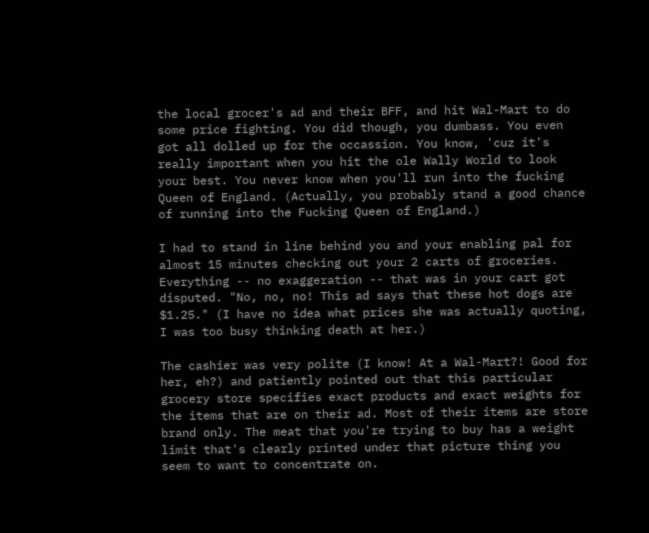the local grocer's ad and their BFF, and hit Wal-Mart to do some price fighting. You did though, you dumbass. You even got all dolled up for the occassion. You know, 'cuz it's really important when you hit the ole Wally World to look your best. You never know when you'll run into the fucking Queen of England. (Actually, you probably stand a good chance of running into the Fucking Queen of England.)

I had to stand in line behind you and your enabling pal for almost 15 minutes checking out your 2 carts of groceries. Everything -- no exaggeration -- that was in your cart got disputed. "No, no, no! This ad says that these hot dogs are $1.25." (I have no idea what prices she was actually quoting, I was too busy thinking death at her.)

The cashier was very polite (I know! At a Wal-Mart?! Good for her, eh?) and patiently pointed out that this particular grocery store specifies exact products and exact weights for the items that are on their ad. Most of their items are store brand only. The meat that you're trying to buy has a weight limit that's clearly printed under that picture thing you seem to want to concentrate on.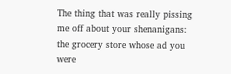The thing that was really pissing me off about your shenanigans: the grocery store whose ad you were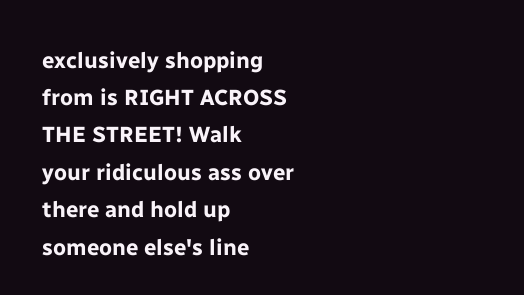exclusively shopping from is RIGHT ACROSS THE STREET! Walk your ridiculous ass over there and hold up someone else's line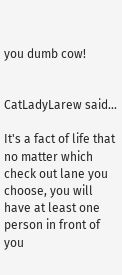you dumb cow!


CatLadyLarew said...

It's a fact of life that no matter which check out lane you choose, you will have at least one person in front of you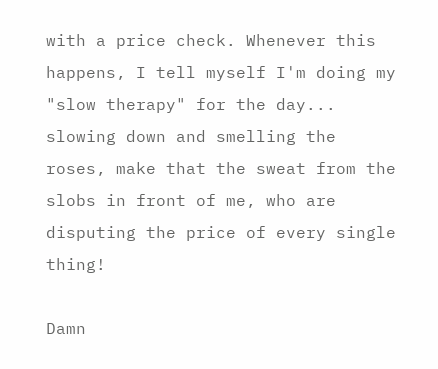with a price check. Whenever this happens, I tell myself I'm doing my "slow therapy" for the day... slowing down and smelling the roses, make that the sweat from the slobs in front of me, who are disputing the price of every single thing!

Damn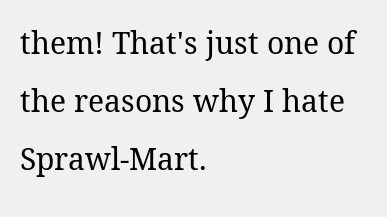them! That's just one of the reasons why I hate Sprawl-Mart.